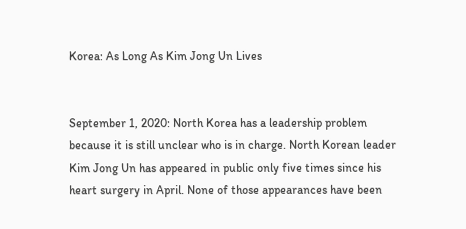Korea: As Long As Kim Jong Un Lives


September 1, 2020: North Korea has a leadership problem because it is still unclear who is in charge. North Korean leader Kim Jong Un has appeared in public only five times since his heart surgery in April. None of those appearances have been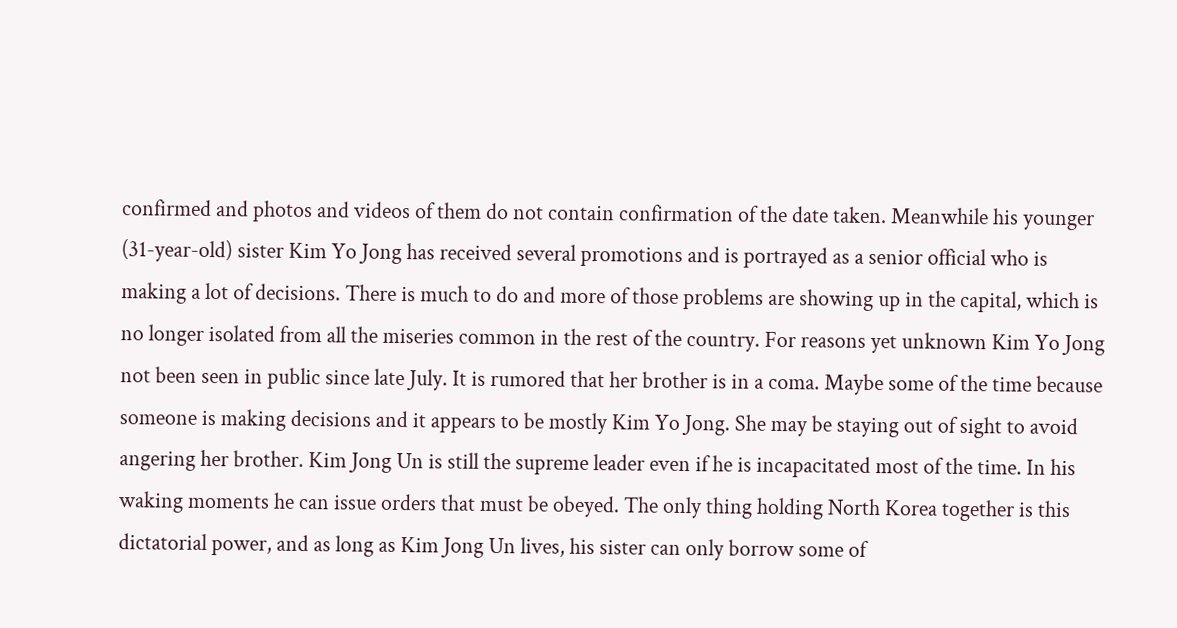confirmed and photos and videos of them do not contain confirmation of the date taken. Meanwhile his younger (31-year-old) sister Kim Yo Jong has received several promotions and is portrayed as a senior official who is making a lot of decisions. There is much to do and more of those problems are showing up in the capital, which is no longer isolated from all the miseries common in the rest of the country. For reasons yet unknown Kim Yo Jong not been seen in public since late July. It is rumored that her brother is in a coma. Maybe some of the time because someone is making decisions and it appears to be mostly Kim Yo Jong. She may be staying out of sight to avoid angering her brother. Kim Jong Un is still the supreme leader even if he is incapacitated most of the time. In his waking moments he can issue orders that must be obeyed. The only thing holding North Korea together is this dictatorial power, and as long as Kim Jong Un lives, his sister can only borrow some of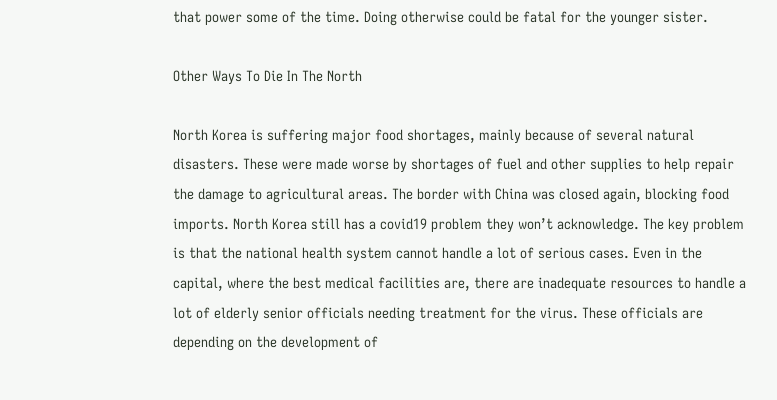that power some of the time. Doing otherwise could be fatal for the younger sister.

Other Ways To Die In The North

North Korea is suffering major food shortages, mainly because of several natural disasters. These were made worse by shortages of fuel and other supplies to help repair the damage to agricultural areas. The border with China was closed again, blocking food imports. North Korea still has a covid19 problem they won’t acknowledge. The key problem is that the national health system cannot handle a lot of serious cases. Even in the capital, where the best medical facilities are, there are inadequate resources to handle a lot of elderly senior officials needing treatment for the virus. These officials are depending on the development of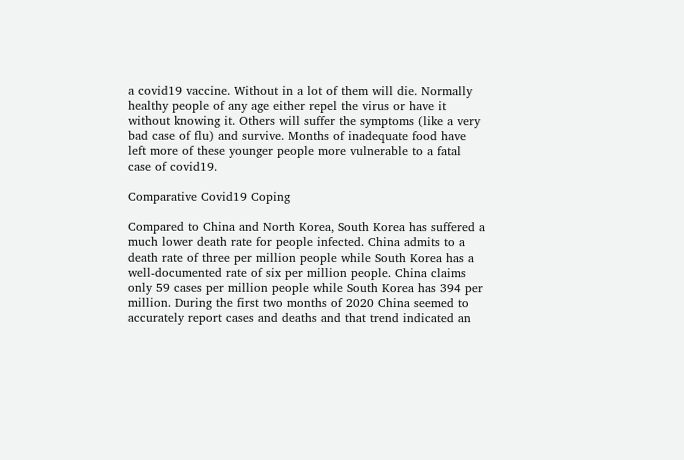a covid19 vaccine. Without in a lot of them will die. Normally healthy people of any age either repel the virus or have it without knowing it. Others will suffer the symptoms (like a very bad case of flu) and survive. Months of inadequate food have left more of these younger people more vulnerable to a fatal case of covid19.

Comparative Covid19 Coping

Compared to China and North Korea, South Korea has suffered a much lower death rate for people infected. China admits to a death rate of three per million people while South Korea has a well-documented rate of six per million people. China claims only 59 cases per million people while South Korea has 394 per million. During the first two months of 2020 China seemed to accurately report cases and deaths and that trend indicated an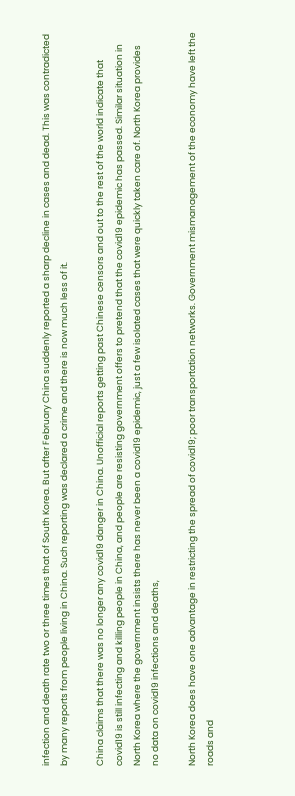infection and death rate two or three times that of South Korea. But after February China suddenly reported a sharp decline in cases and dead. This was contradicted by many reports from people living in China. Such reporting was declared a crime and there is now much less of it.

China claims that there was no longer any covid19 danger in China. Unofficial reports getting past Chinese censors and out to the rest of the world indicate that covid19 is still infecting and killing people in China, and people are resisting government offers to pretend that the covid19 epidemic has passed. Similar situation in North Korea where the government insists there has never been a covid19 epidemic, just a few isolated cases that were quickly taken care of. North Korea provides no data on covid19 infections and deaths,

North Korea does have one advantage in restricting the spread of covid19; poor transportation networks. Government mismanagement of the economy have left the roads and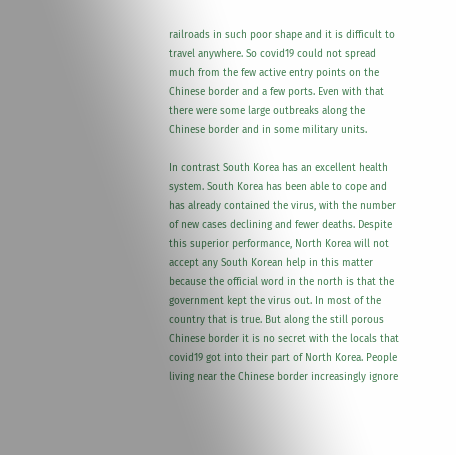railroads in such poor shape and it is difficult to travel anywhere. So covid19 could not spread much from the few active entry points on the Chinese border and a few ports. Even with that there were some large outbreaks along the Chinese border and in some military units.

In contrast South Korea has an excellent health system. South Korea has been able to cope and has already contained the virus, with the number of new cases declining and fewer deaths. Despite this superior performance, North Korea will not accept any South Korean help in this matter because the official word in the north is that the government kept the virus out. In most of the country that is true. But along the still porous Chinese border it is no secret with the locals that covid19 got into their part of North Korea. People living near the Chinese border increasingly ignore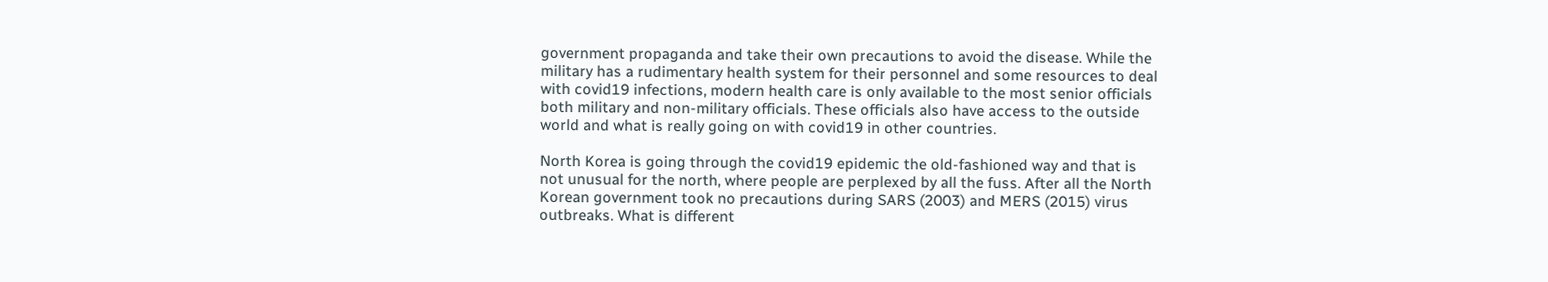government propaganda and take their own precautions to avoid the disease. While the military has a rudimentary health system for their personnel and some resources to deal with covid19 infections, modern health care is only available to the most senior officials both military and non-military officials. These officials also have access to the outside world and what is really going on with covid19 in other countries.

North Korea is going through the covid19 epidemic the old-fashioned way and that is not unusual for the north, where people are perplexed by all the fuss. After all the North Korean government took no precautions during SARS (2003) and MERS (2015) virus outbreaks. What is different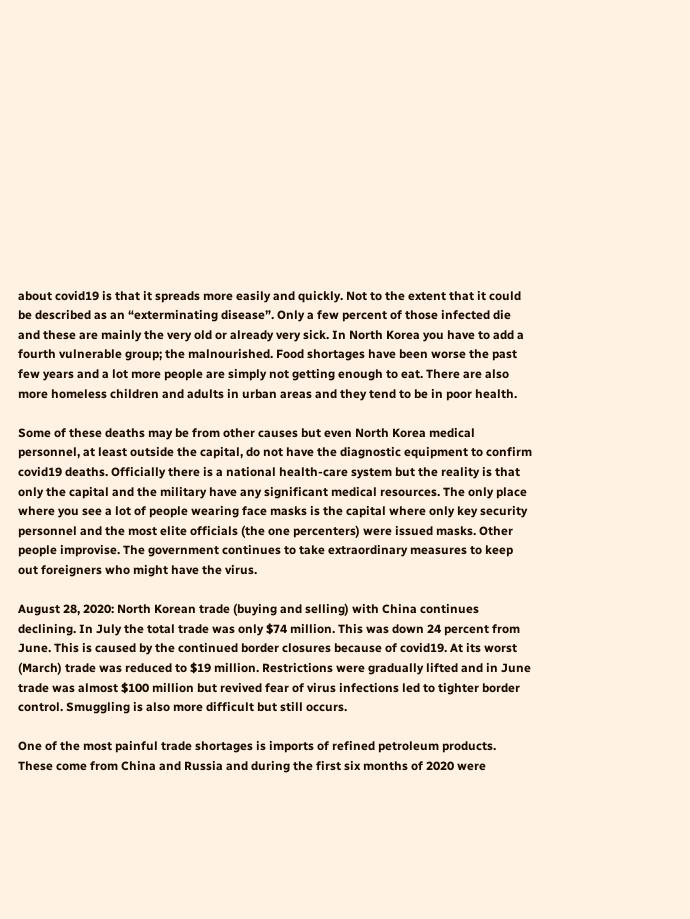about covid19 is that it spreads more easily and quickly. Not to the extent that it could be described as an “exterminating disease”. Only a few percent of those infected die and these are mainly the very old or already very sick. In North Korea you have to add a fourth vulnerable group; the malnourished. Food shortages have been worse the past few years and a lot more people are simply not getting enough to eat. There are also more homeless children and adults in urban areas and they tend to be in poor health.

Some of these deaths may be from other causes but even North Korea medical personnel, at least outside the capital, do not have the diagnostic equipment to confirm covid19 deaths. Officially there is a national health-care system but the reality is that only the capital and the military have any significant medical resources. The only place where you see a lot of people wearing face masks is the capital where only key security personnel and the most elite officials (the one percenters) were issued masks. Other people improvise. The government continues to take extraordinary measures to keep out foreigners who might have the virus.

August 28, 2020: North Korean trade (buying and selling) with China continues declining. In July the total trade was only $74 million. This was down 24 percent from June. This is caused by the continued border closures because of covid19. At its worst (March) trade was reduced to $19 million. Restrictions were gradually lifted and in June trade was almost $100 million but revived fear of virus infections led to tighter border control. Smuggling is also more difficult but still occurs.

One of the most painful trade shortages is imports of refined petroleum products. These come from China and Russia and during the first six months of 2020 were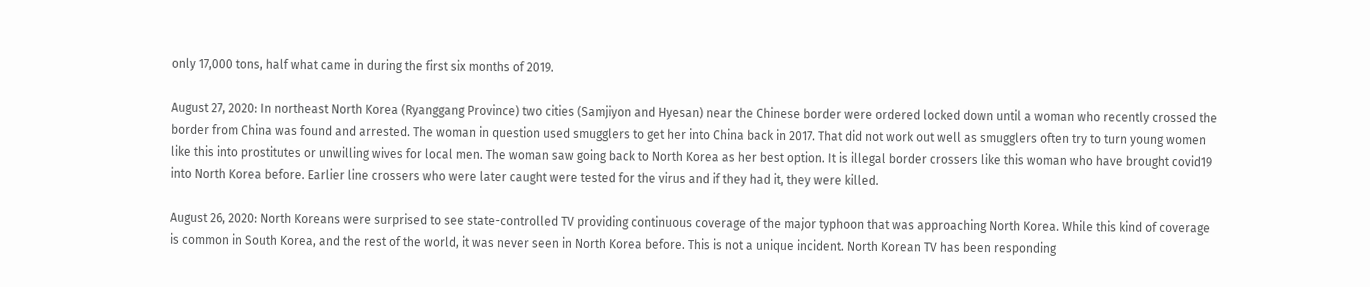only 17,000 tons, half what came in during the first six months of 2019.

August 27, 2020: In northeast North Korea (Ryanggang Province) two cities (Samjiyon and Hyesan) near the Chinese border were ordered locked down until a woman who recently crossed the border from China was found and arrested. The woman in question used smugglers to get her into China back in 2017. That did not work out well as smugglers often try to turn young women like this into prostitutes or unwilling wives for local men. The woman saw going back to North Korea as her best option. It is illegal border crossers like this woman who have brought covid19 into North Korea before. Earlier line crossers who were later caught were tested for the virus and if they had it, they were killed.

August 26, 2020: North Koreans were surprised to see state-controlled TV providing continuous coverage of the major typhoon that was approaching North Korea. While this kind of coverage is common in South Korea, and the rest of the world, it was never seen in North Korea before. This is not a unique incident. North Korean TV has been responding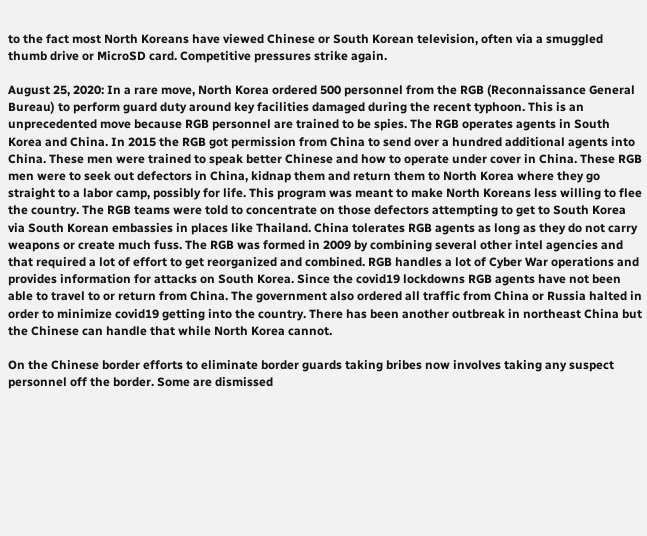to the fact most North Koreans have viewed Chinese or South Korean television, often via a smuggled thumb drive or MicroSD card. Competitive pressures strike again.

August 25, 2020: In a rare move, North Korea ordered 500 personnel from the RGB (Reconnaissance General Bureau) to perform guard duty around key facilities damaged during the recent typhoon. This is an unprecedented move because RGB personnel are trained to be spies. The RGB operates agents in South Korea and China. In 2015 the RGB got permission from China to send over a hundred additional agents into China. These men were trained to speak better Chinese and how to operate under cover in China. These RGB men were to seek out defectors in China, kidnap them and return them to North Korea where they go straight to a labor camp, possibly for life. This program was meant to make North Koreans less willing to flee the country. The RGB teams were told to concentrate on those defectors attempting to get to South Korea via South Korean embassies in places like Thailand. China tolerates RGB agents as long as they do not carry weapons or create much fuss. The RGB was formed in 2009 by combining several other intel agencies and that required a lot of effort to get reorganized and combined. RGB handles a lot of Cyber War operations and provides information for attacks on South Korea. Since the covid19 lockdowns RGB agents have not been able to travel to or return from China. The government also ordered all traffic from China or Russia halted in order to minimize covid19 getting into the country. There has been another outbreak in northeast China but the Chinese can handle that while North Korea cannot.

On the Chinese border efforts to eliminate border guards taking bribes now involves taking any suspect personnel off the border. Some are dismissed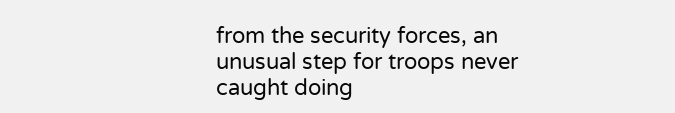from the security forces, an unusual step for troops never caught doing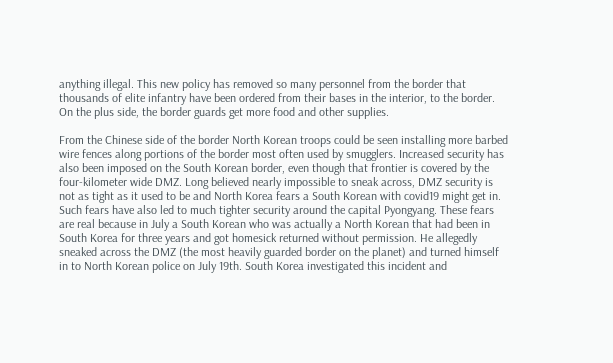anything illegal. This new policy has removed so many personnel from the border that thousands of elite infantry have been ordered from their bases in the interior, to the border. On the plus side, the border guards get more food and other supplies.

From the Chinese side of the border North Korean troops could be seen installing more barbed wire fences along portions of the border most often used by smugglers. Increased security has also been imposed on the South Korean border, even though that frontier is covered by the four-kilometer wide DMZ. Long believed nearly impossible to sneak across, DMZ security is not as tight as it used to be and North Korea fears a South Korean with covid19 might get in. Such fears have also led to much tighter security around the capital Pyongyang. These fears are real because in July a South Korean who was actually a North Korean that had been in South Korea for three years and got homesick returned without permission. He allegedly sneaked across the DMZ (the most heavily guarded border on the planet) and turned himself in to North Korean police on July 19th. South Korea investigated this incident and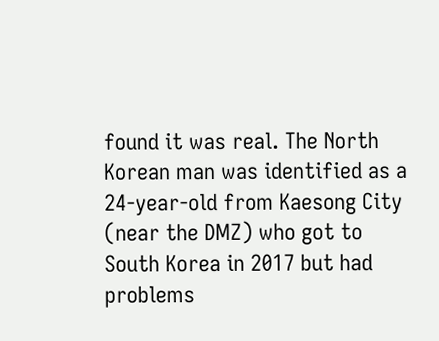found it was real. The North Korean man was identified as a 24-year-old from Kaesong City (near the DMZ) who got to South Korea in 2017 but had problems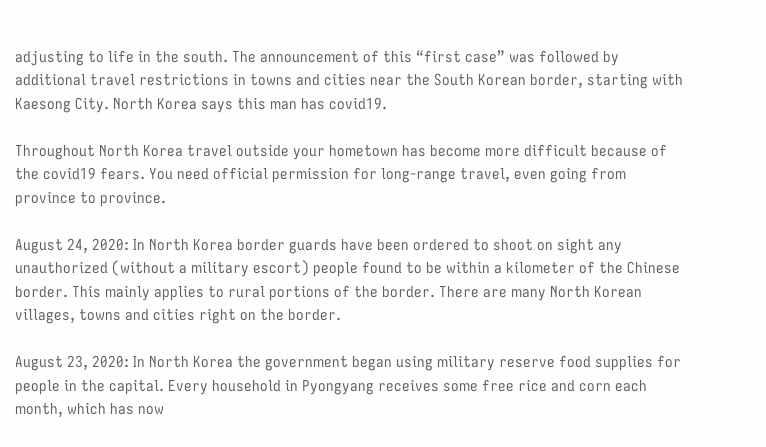adjusting to life in the south. The announcement of this “first case” was followed by additional travel restrictions in towns and cities near the South Korean border, starting with Kaesong City. North Korea says this man has covid19.

Throughout North Korea travel outside your hometown has become more difficult because of the covid19 fears. You need official permission for long-range travel, even going from province to province.

August 24, 2020: In North Korea border guards have been ordered to shoot on sight any unauthorized (without a military escort) people found to be within a kilometer of the Chinese border. This mainly applies to rural portions of the border. There are many North Korean villages, towns and cities right on the border.

August 23, 2020: In North Korea the government began using military reserve food supplies for people in the capital. Every household in Pyongyang receives some free rice and corn each month, which has now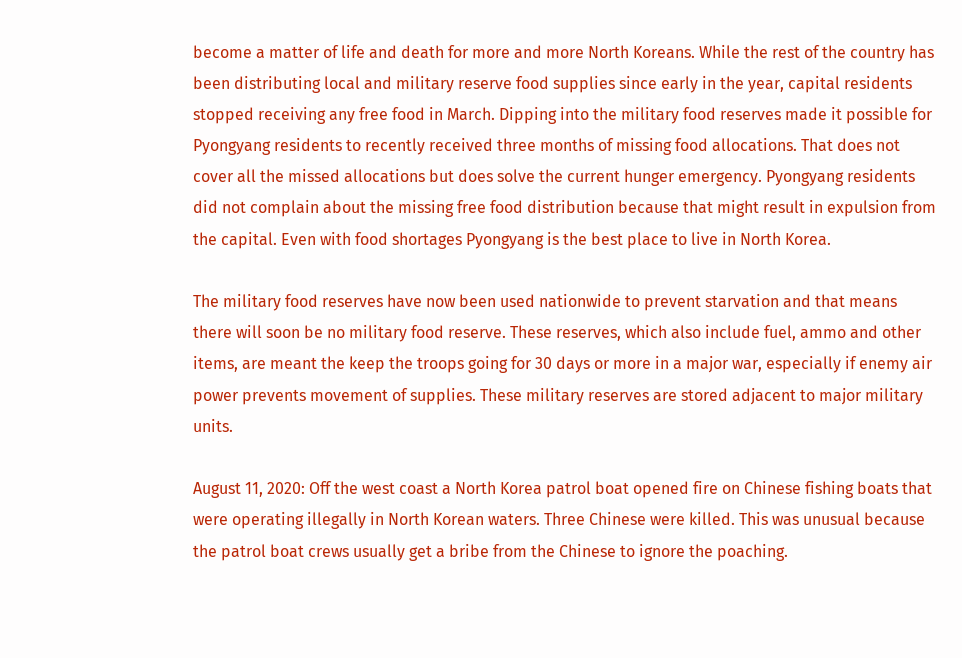become a matter of life and death for more and more North Koreans. While the rest of the country has been distributing local and military reserve food supplies since early in the year, capital residents stopped receiving any free food in March. Dipping into the military food reserves made it possible for Pyongyang residents to recently received three months of missing food allocations. That does not cover all the missed allocations but does solve the current hunger emergency. Pyongyang residents did not complain about the missing free food distribution because that might result in expulsion from the capital. Even with food shortages Pyongyang is the best place to live in North Korea.

The military food reserves have now been used nationwide to prevent starvation and that means there will soon be no military food reserve. These reserves, which also include fuel, ammo and other items, are meant the keep the troops going for 30 days or more in a major war, especially if enemy air power prevents movement of supplies. These military reserves are stored adjacent to major military units.

August 11, 2020: Off the west coast a North Korea patrol boat opened fire on Chinese fishing boats that were operating illegally in North Korean waters. Three Chinese were killed. This was unusual because the patrol boat crews usually get a bribe from the Chinese to ignore the poaching.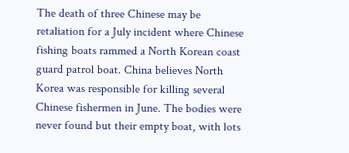The death of three Chinese may be retaliation for a July incident where Chinese fishing boats rammed a North Korean coast guard patrol boat. China believes North Korea was responsible for killing several Chinese fishermen in June. The bodies were never found but their empty boat, with lots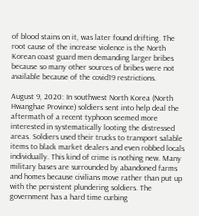of blood stains on it, was later found drifting. The root cause of the increase violence is the North Korean coast guard men demanding larger bribes because so many other sources of bribes were not available because of the covid19 restrictions.

August 9, 2020: In southwest North Korea (North Hwanghae Province) soldiers sent into help deal the aftermath of a recent typhoon seemed more interested in systematically looting the distressed areas. Soldiers used their trucks to transport salable items to black market dealers and even robbed locals individually. This kind of crime is nothing new. Many military bases are surrounded by abandoned farms and homes because civilians move rather than put up with the persistent plundering soldiers. The government has a hard time curbing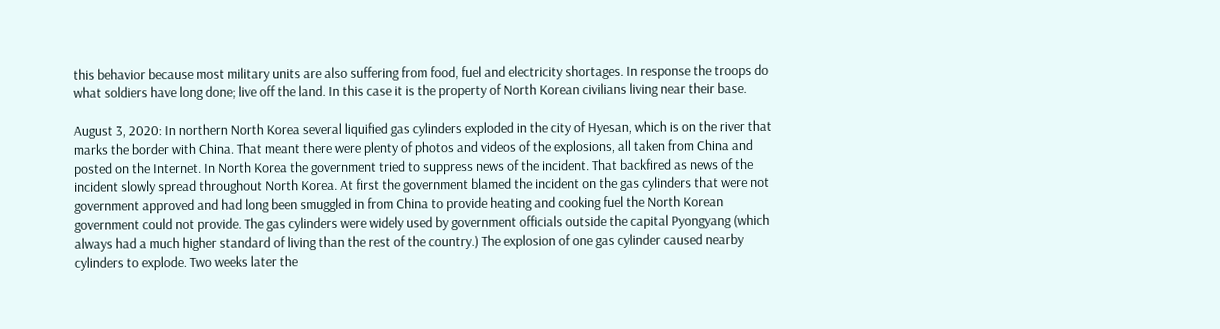this behavior because most military units are also suffering from food, fuel and electricity shortages. In response the troops do what soldiers have long done; live off the land. In this case it is the property of North Korean civilians living near their base.

August 3, 2020: In northern North Korea several liquified gas cylinders exploded in the city of Hyesan, which is on the river that marks the border with China. That meant there were plenty of photos and videos of the explosions, all taken from China and posted on the Internet. In North Korea the government tried to suppress news of the incident. That backfired as news of the incident slowly spread throughout North Korea. At first the government blamed the incident on the gas cylinders that were not government approved and had long been smuggled in from China to provide heating and cooking fuel the North Korean government could not provide. The gas cylinders were widely used by government officials outside the capital Pyongyang (which always had a much higher standard of living than the rest of the country.) The explosion of one gas cylinder caused nearby cylinders to explode. Two weeks later the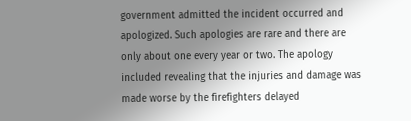government admitted the incident occurred and apologized. Such apologies are rare and there are only about one every year or two. The apology included revealing that the injuries and damage was made worse by the firefighters delayed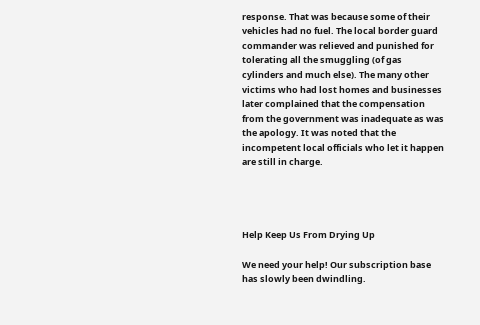response. That was because some of their vehicles had no fuel. The local border guard commander was relieved and punished for tolerating all the smuggling (of gas cylinders and much else). The many other victims who had lost homes and businesses later complained that the compensation from the government was inadequate as was the apology. It was noted that the incompetent local officials who let it happen are still in charge.




Help Keep Us From Drying Up

We need your help! Our subscription base has slowly been dwindling.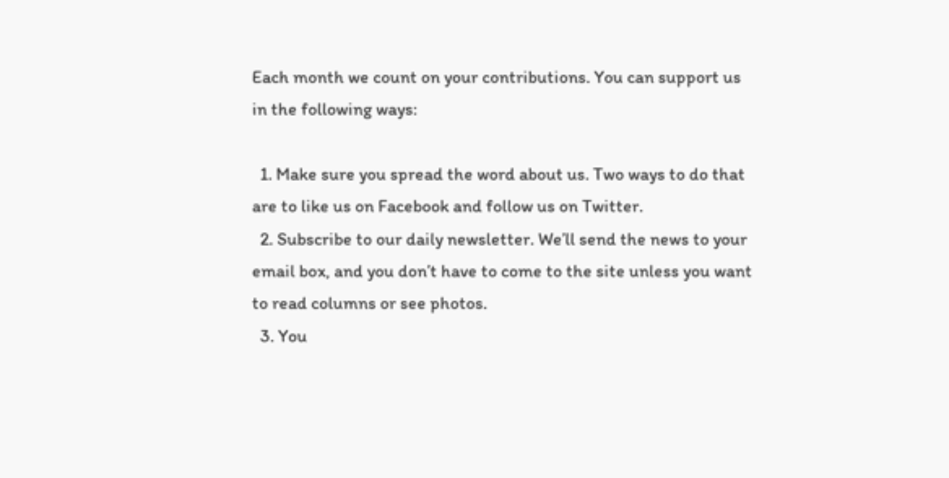Each month we count on your contributions. You can support us in the following ways:

  1. Make sure you spread the word about us. Two ways to do that are to like us on Facebook and follow us on Twitter.
  2. Subscribe to our daily newsletter. We’ll send the news to your email box, and you don’t have to come to the site unless you want to read columns or see photos.
  3. You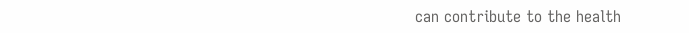can contribute to the health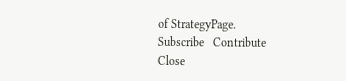of StrategyPage.
Subscribe   Contribute   Close